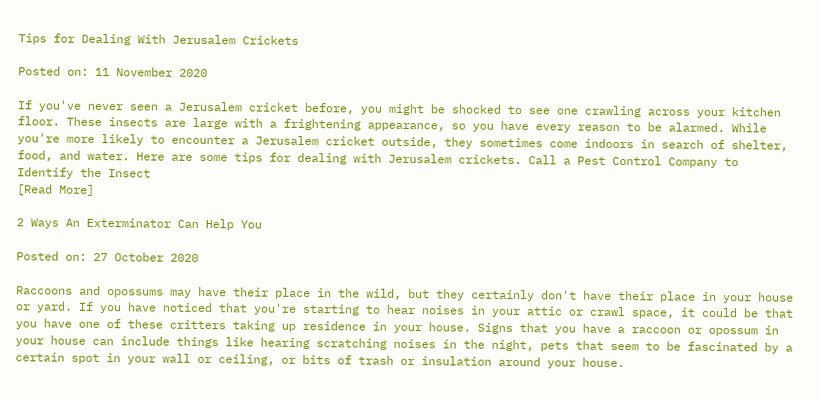Tips for Dealing With Jerusalem Crickets

Posted on: 11 November 2020

If you've never seen a Jerusalem cricket before, you might be shocked to see one crawling across your kitchen floor. These insects are large with a frightening appearance, so you have every reason to be alarmed. While you're more likely to encounter a Jerusalem cricket outside, they sometimes come indoors in search of shelter, food, and water. Here are some tips for dealing with Jerusalem crickets. Call a Pest Control Company to Identify the Insect
[Read More]

2 Ways An Exterminator Can Help You

Posted on: 27 October 2020

Raccoons and opossums may have their place in the wild, but they certainly don't have their place in your house or yard. If you have noticed that you're starting to hear noises in your attic or crawl space, it could be that you have one of these critters taking up residence in your house. Signs that you have a raccoon or opossum in your house can include things like hearing scratching noises in the night, pets that seem to be fascinated by a certain spot in your wall or ceiling, or bits of trash or insulation around your house.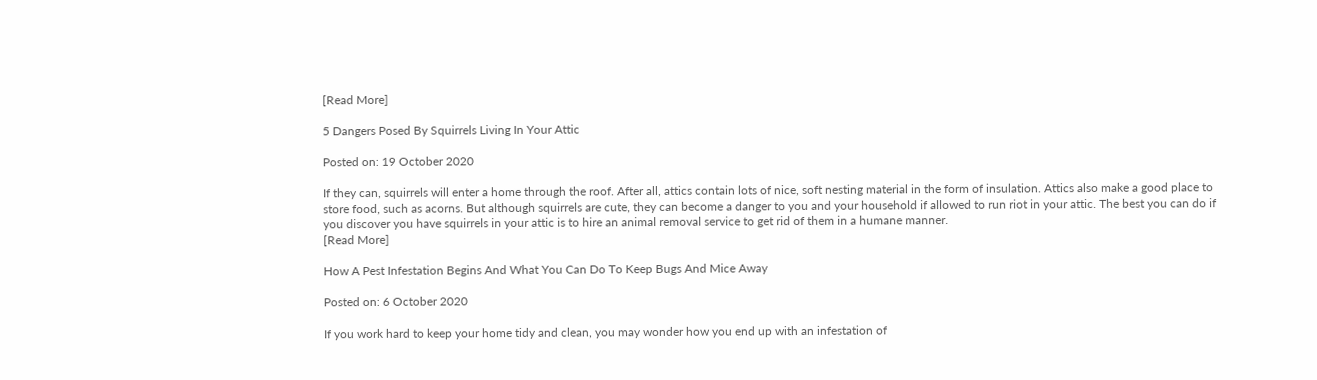[Read More]

5 Dangers Posed By Squirrels Living In Your Attic

Posted on: 19 October 2020

If they can, squirrels will enter a home through the roof. After all, attics contain lots of nice, soft nesting material in the form of insulation. Attics also make a good place to store food, such as acorns. But although squirrels are cute, they can become a danger to you and your household if allowed to run riot in your attic. The best you can do if you discover you have squirrels in your attic is to hire an animal removal service to get rid of them in a humane manner.
[Read More]

How A Pest Infestation Begins And What You Can Do To Keep Bugs And Mice Away

Posted on: 6 October 2020

If you work hard to keep your home tidy and clean, you may wonder how you end up with an infestation of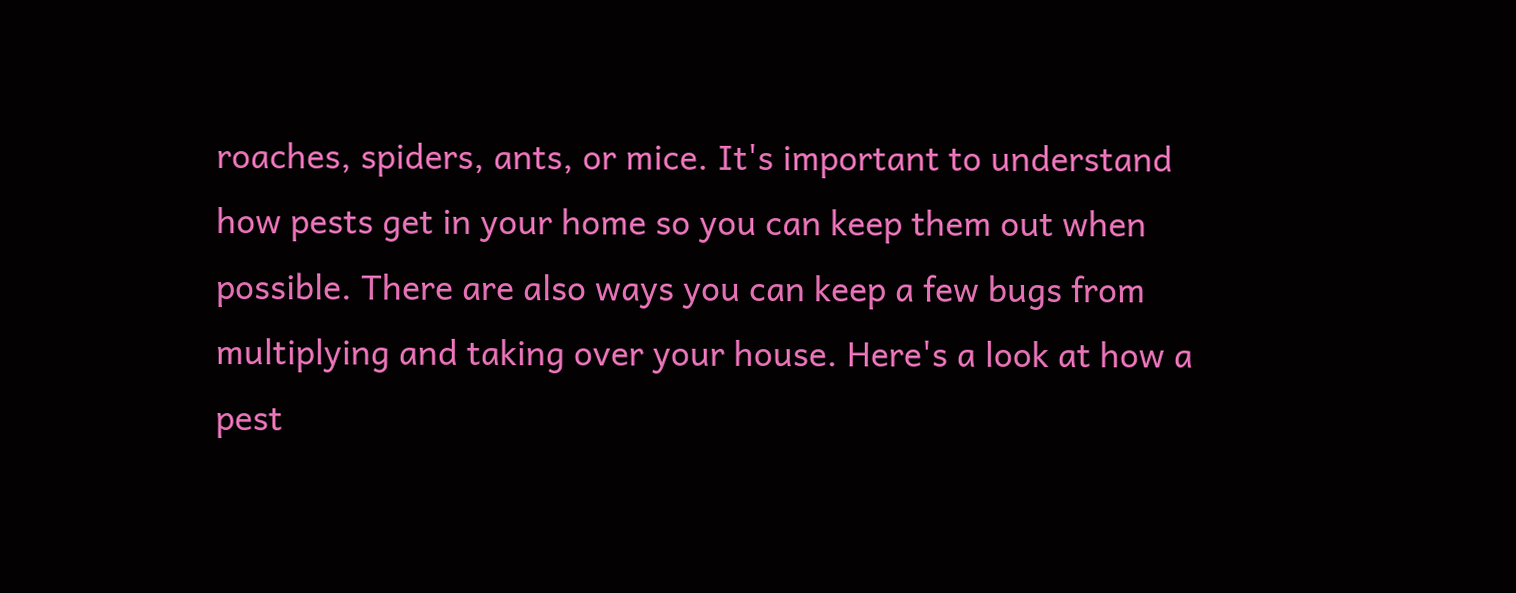roaches, spiders, ants, or mice. It's important to understand how pests get in your home so you can keep them out when possible. There are also ways you can keep a few bugs from multiplying and taking over your house. Here's a look at how a pest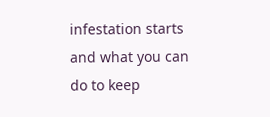infestation starts and what you can do to keep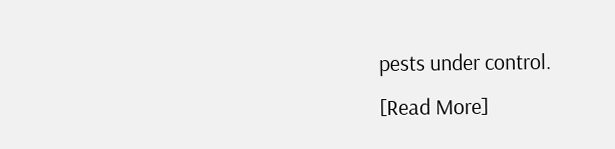pests under control.
[Read More]